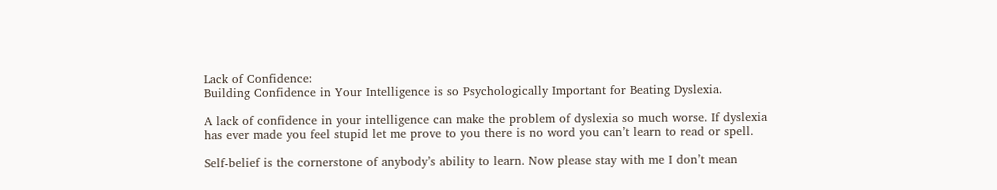Lack of Confidence:
Building Confidence in Your Intelligence is so Psychologically Important for Beating Dyslexia.

A lack of confidence in your intelligence can make the problem of dyslexia so much worse. If dyslexia has ever made you feel stupid let me prove to you there is no word you can’t learn to read or spell.

Self-belief is the cornerstone of anybody’s ability to learn. Now please stay with me I don’t mean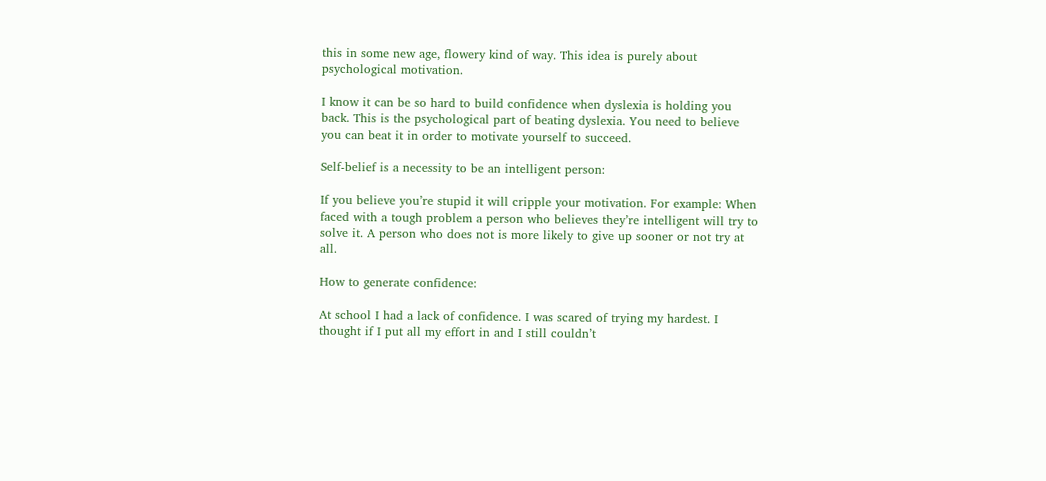this in some new age, flowery kind of way. This idea is purely about psychological motivation.

I know it can be so hard to build confidence when dyslexia is holding you back. This is the psychological part of beating dyslexia. You need to believe you can beat it in order to motivate yourself to succeed.

Self-belief is a necessity to be an intelligent person:

If you believe you’re stupid it will cripple your motivation. For example: When faced with a tough problem a person who believes they’re intelligent will try to solve it. A person who does not is more likely to give up sooner or not try at all.

How to generate confidence:

At school I had a lack of confidence. I was scared of trying my hardest. I thought if I put all my effort in and I still couldn’t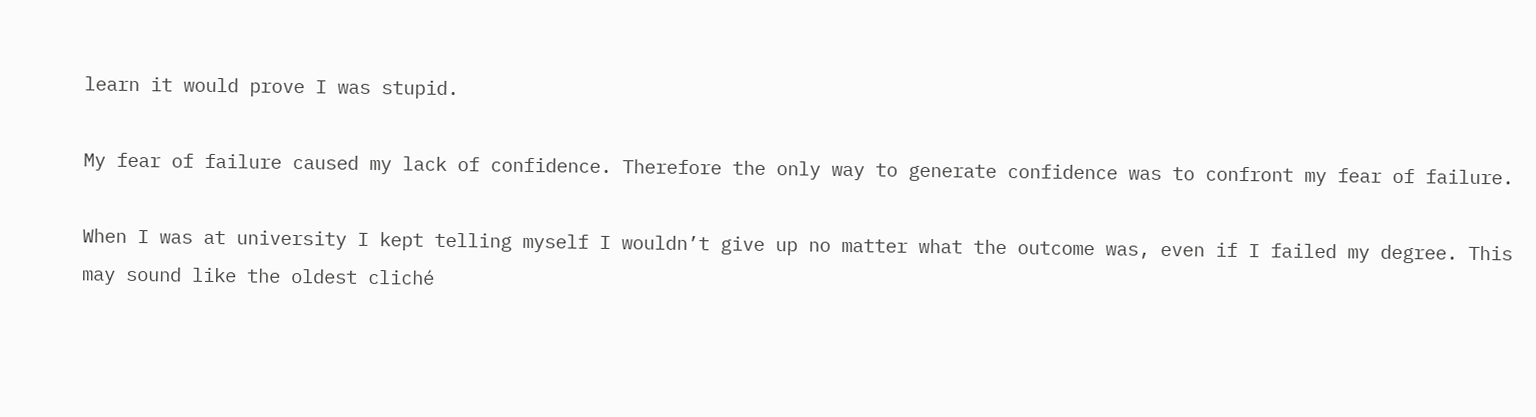learn it would prove I was stupid.

My fear of failure caused my lack of confidence. Therefore the only way to generate confidence was to confront my fear of failure.

When I was at university I kept telling myself I wouldn’t give up no matter what the outcome was, even if I failed my degree. This may sound like the oldest cliché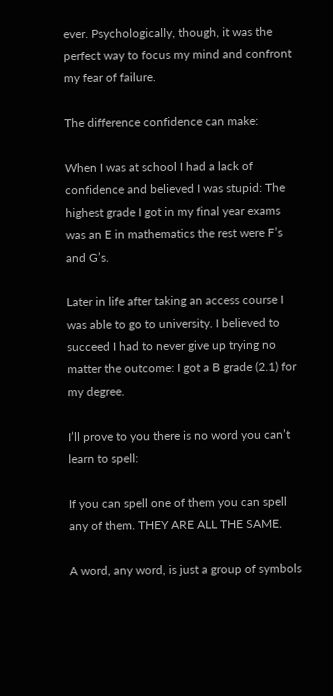ever. Psychologically, though, it was the perfect way to focus my mind and confront my fear of failure.

The difference confidence can make:

When I was at school I had a lack of confidence and believed I was stupid: The highest grade I got in my final year exams was an E in mathematics the rest were F’s and G’s.

Later in life after taking an access course I was able to go to university. I believed to succeed I had to never give up trying no matter the outcome: I got a B grade (2.1) for my degree.

I’ll prove to you there is no word you can’t learn to spell:

If you can spell one of them you can spell any of them. THEY ARE ALL THE SAME.

A word, any word, is just a group of symbols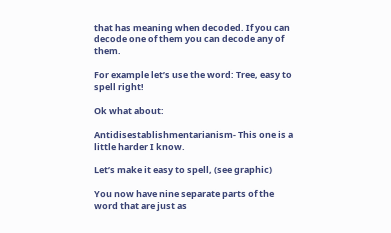that has meaning when decoded. If you can decode one of them you can decode any of them.

For example let’s use the word: Tree, easy to spell right!

Ok what about:

Antidisestablishmentarianism- This one is a little harder I know.

Let’s make it easy to spell, (see graphic)

You now have nine separate parts of the word that are just as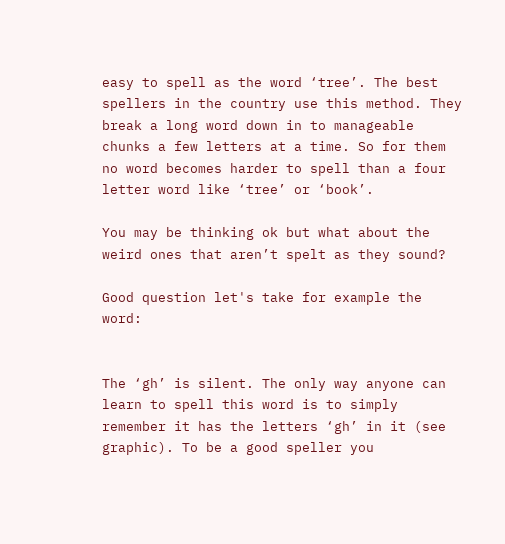easy to spell as the word ‘tree’. The best spellers in the country use this method. They break a long word down in to manageable chunks a few letters at a time. So for them no word becomes harder to spell than a four letter word like ‘tree’ or ‘book’.

You may be thinking ok but what about the weird ones that aren’t spelt as they sound?

Good question let's take for example the word:


The ‘gh’ is silent. The only way anyone can learn to spell this word is to simply remember it has the letters ‘gh’ in it (see graphic). To be a good speller you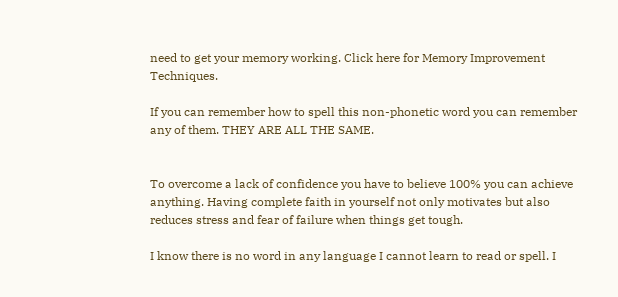need to get your memory working. Click here for Memory Improvement Techniques.

If you can remember how to spell this non-phonetic word you can remember any of them. THEY ARE ALL THE SAME.


To overcome a lack of confidence you have to believe 100% you can achieve anything. Having complete faith in yourself not only motivates but also reduces stress and fear of failure when things get tough.

I know there is no word in any language I cannot learn to read or spell. I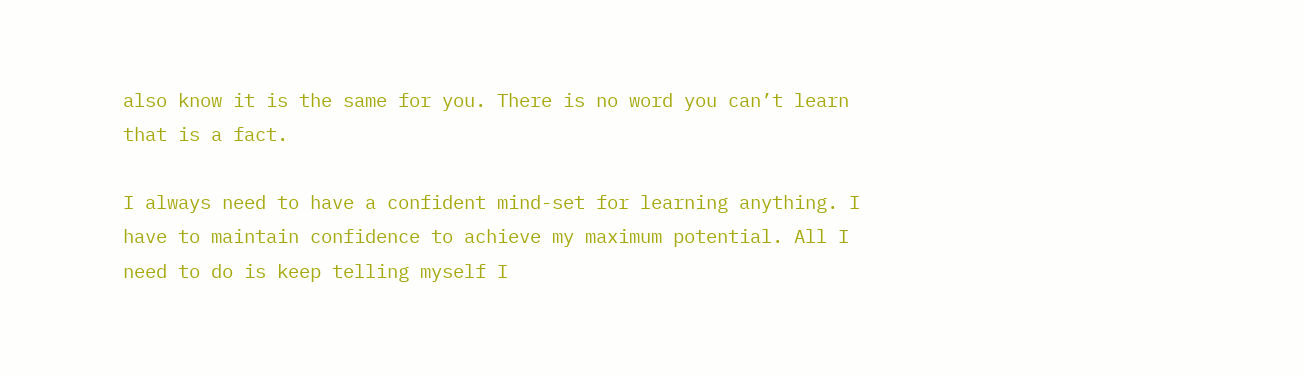also know it is the same for you. There is no word you can’t learn that is a fact.

I always need to have a confident mind-set for learning anything. I have to maintain confidence to achieve my maximum potential. All I need to do is keep telling myself I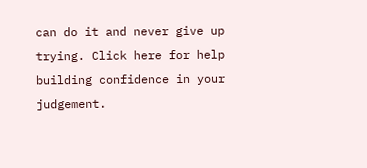can do it and never give up trying. Click here for help building confidence in your judgement.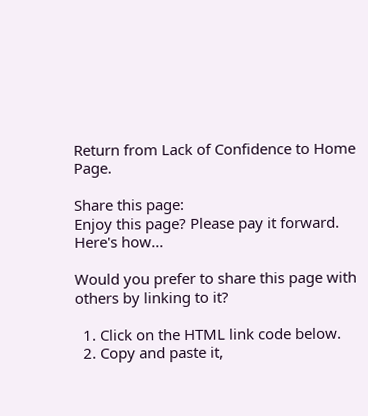Return from Lack of Confidence to Home Page.

Share this page:
Enjoy this page? Please pay it forward. Here's how...

Would you prefer to share this page with others by linking to it?

  1. Click on the HTML link code below.
  2. Copy and paste it,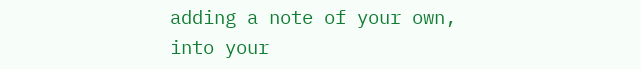adding a note of your own, into your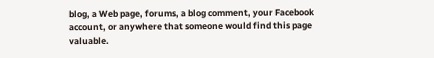blog, a Web page, forums, a blog comment, your Facebook account, or anywhere that someone would find this page valuable.